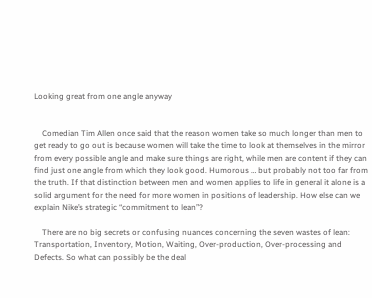Looking great from one angle anyway


    Comedian Tim Allen once said that the reason women take so much longer than men to get ready to go out is because women will take the time to look at themselves in the mirror from every possible angle and make sure things are right, while men are content if they can find just one angle from which they look good. Humorous … but probably not too far from the truth. If that distinction between men and women applies to life in general it alone is a solid argument for the need for more women in positions of leadership. How else can we explain Nike’s strategic “commitment to lean”?

    There are no big secrets or confusing nuances concerning the seven wastes of lean: Transportation, Inventory, Motion, Waiting, Over-production, Over-processing and Defects. So what can possibly be the deal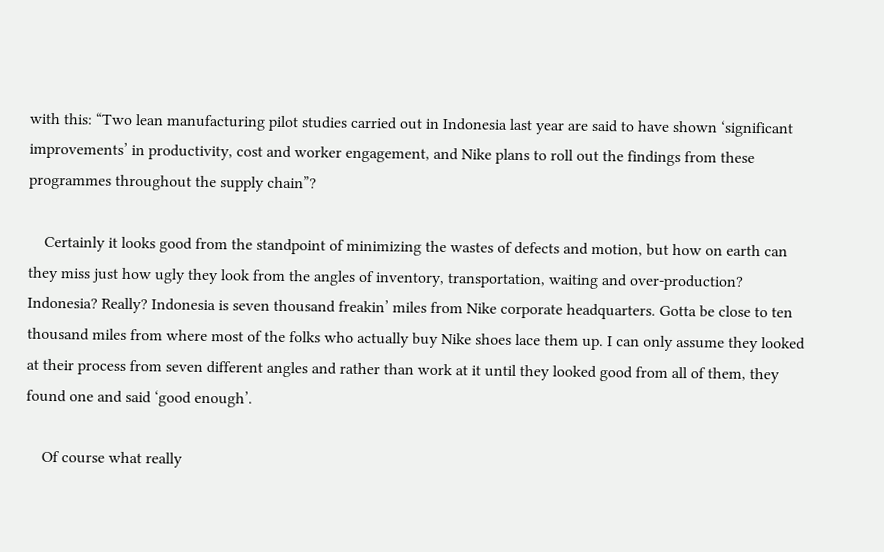with this: “Two lean manufacturing pilot studies carried out in Indonesia last year are said to have shown ‘significant improvements’ in productivity, cost and worker engagement, and Nike plans to roll out the findings from these programmes throughout the supply chain”?

    Certainly it looks good from the standpoint of minimizing the wastes of defects and motion, but how on earth can they miss just how ugly they look from the angles of inventory, transportation, waiting and over-production? Indonesia? Really? Indonesia is seven thousand freakin’ miles from Nike corporate headquarters. Gotta be close to ten thousand miles from where most of the folks who actually buy Nike shoes lace them up. I can only assume they looked at their process from seven different angles and rather than work at it until they looked good from all of them, they found one and said ‘good enough’.

    Of course what really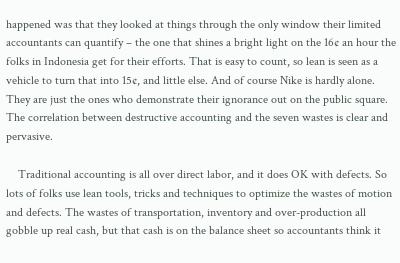happened was that they looked at things through the only window their limited accountants can quantify – the one that shines a bright light on the 16¢ an hour the folks in Indonesia get for their efforts. That is easy to count, so lean is seen as a vehicle to turn that into 15¢, and little else. And of course Nike is hardly alone. They are just the ones who demonstrate their ignorance out on the public square. The correlation between destructive accounting and the seven wastes is clear and pervasive.

    Traditional accounting is all over direct labor, and it does OK with defects. So lots of folks use lean tools, tricks and techniques to optimize the wastes of motion and defects. The wastes of transportation, inventory and over-production all gobble up real cash, but that cash is on the balance sheet so accountants think it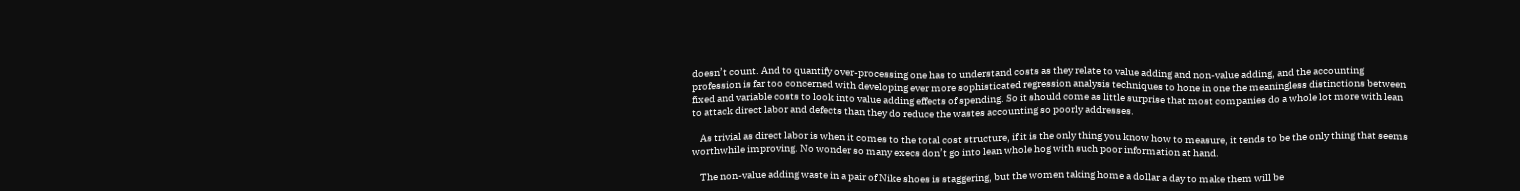doesn’t count. And to quantify over-processing one has to understand costs as they relate to value adding and non-value adding, and the accounting profession is far too concerned with developing ever more sophisticated regression analysis techniques to hone in one the meaningless distinctions between fixed and variable costs to look into value adding effects of spending. So it should come as little surprise that most companies do a whole lot more with lean to attack direct labor and defects than they do reduce the wastes accounting so poorly addresses.

    As trivial as direct labor is when it comes to the total cost structure, if it is the only thing you know how to measure, it tends to be the only thing that seems worthwhile improving. No wonder so many execs don’t go into lean whole hog with such poor information at hand.

    The non-value adding waste in a pair of Nike shoes is staggering, but the women taking home a dollar a day to make them will be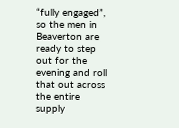“fully engaged”, so the men in Beaverton are ready to step out for the evening and roll that out across the entire supply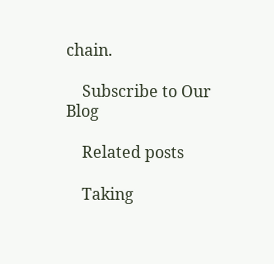chain.

    Subscribe to Our Blog

    Related posts

    Taking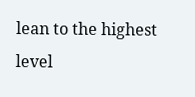lean to the highest level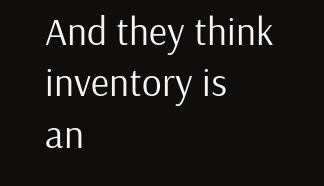And they think inventory is an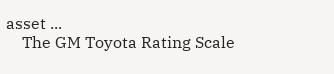asset ...
    The GM Toyota Rating Scale